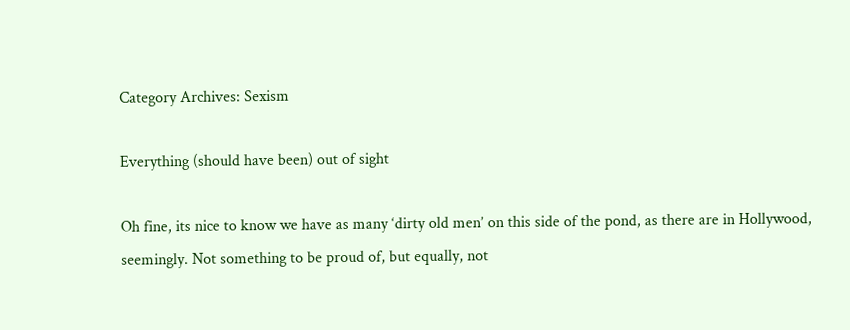Category Archives: Sexism

Everything (should have been) out of sight

Oh fine, its nice to know we have as many ‘dirty old men’ on this side of the pond, as there are in Hollywood, seemingly. Not something to be proud of, but equally, not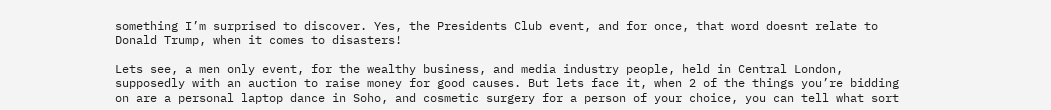something I’m surprised to discover. Yes, the Presidents Club event, and for once, that word doesnt relate to Donald Trump, when it comes to disasters!

Lets see, a men only event, for the wealthy business, and media industry people, held in Central London, supposedly with an auction to raise money for good causes. But lets face it, when 2 of the things you’re bidding on are a personal laptop dance in Soho, and cosmetic surgery for a person of your choice, you can tell what sort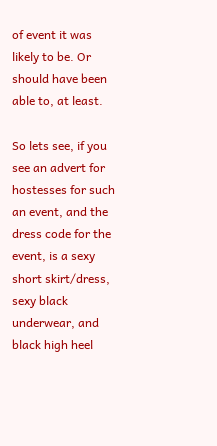of event it was likely to be. Or should have been able to, at least.

So lets see, if you see an advert for hostesses for such an event, and the dress code for the event, is a sexy short skirt/dress, sexy black underwear, and black high heel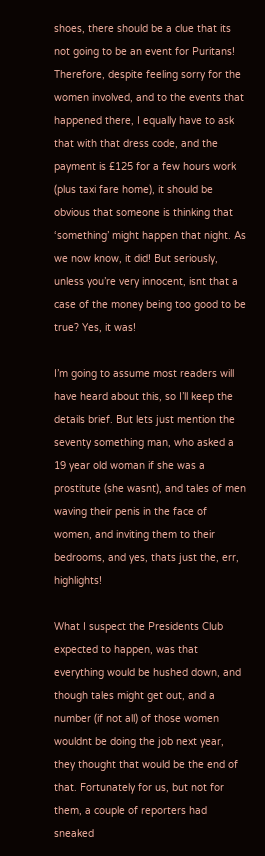shoes, there should be a clue that its not going to be an event for Puritans! Therefore, despite feeling sorry for the women involved, and to the events that happened there, I equally have to ask that with that dress code, and the payment is £125 for a few hours work (plus taxi fare home), it should be obvious that someone is thinking that ‘something’ might happen that night. As we now know, it did! But seriously, unless you’re very innocent, isnt that a case of the money being too good to be true? Yes, it was!

I’m going to assume most readers will have heard about this, so I’ll keep the details brief. But lets just mention the seventy something man, who asked a 19 year old woman if she was a prostitute (she wasnt), and tales of men waving their penis in the face of women, and inviting them to their bedrooms, and yes, thats just the, err, highlights!

What I suspect the Presidents Club expected to happen, was that everything would be hushed down, and though tales might get out, and a number (if not all) of those women wouldnt be doing the job next year, they thought that would be the end of that. Fortunately for us, but not for them, a couple of reporters had sneaked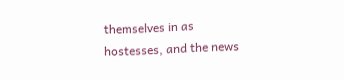themselves in as hostesses, and the news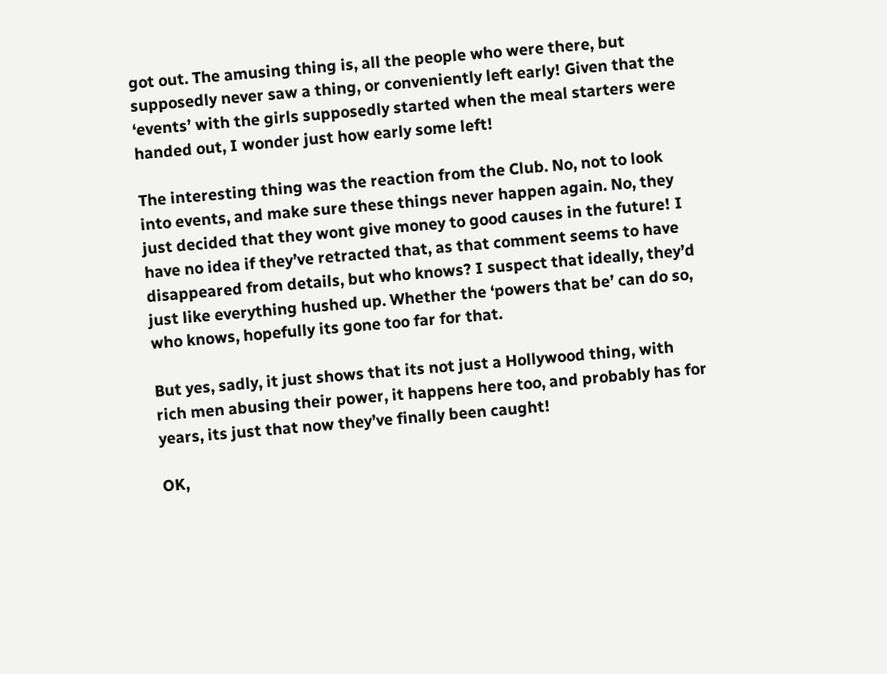got out. The amusing thing is, all the people who were there, but supposedly never saw a thing, or conveniently left early! Given that the ‘events’ with the girls supposedly started when the meal starters were handed out, I wonder just how early some left!

The interesting thing was the reaction from the Club. No, not to look into events, and make sure these things never happen again. No, they just decided that they wont give money to good causes in the future! I have no idea if they’ve retracted that, as that comment seems to have disappeared from details, but who knows? I suspect that ideally, they’d just like everything hushed up. Whether the ‘powers that be’ can do so, who knows, hopefully its gone too far for that.

But yes, sadly, it just shows that its not just a Hollywood thing, with rich men abusing their power, it happens here too, and probably has for years, its just that now they’ve finally been caught!

OK,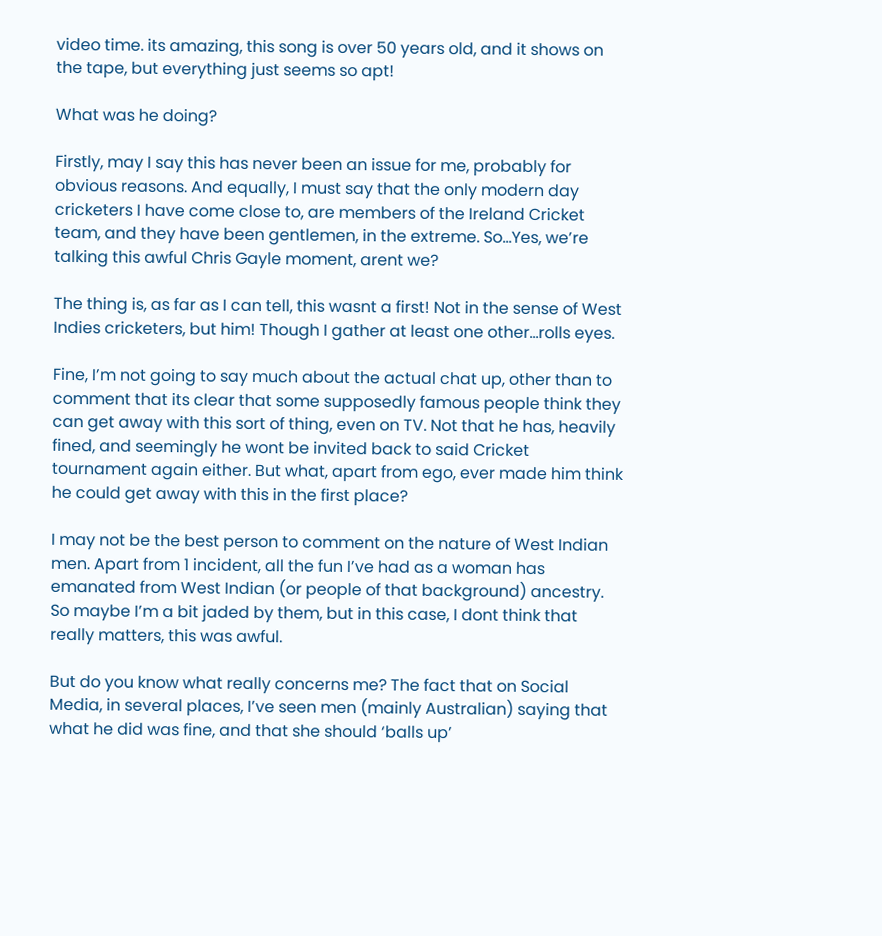video time. its amazing, this song is over 50 years old, and it shows on the tape, but everything just seems so apt!

What was he doing?

Firstly, may I say this has never been an issue for me, probably for obvious reasons. And equally, I must say that the only modern day cricketers I have come close to, are members of the Ireland Cricket team, and they have been gentlemen, in the extreme. So…Yes, we’re talking this awful Chris Gayle moment, arent we?

The thing is, as far as I can tell, this wasnt a first! Not in the sense of West Indies cricketers, but him! Though I gather at least one other…rolls eyes.

Fine, I’m not going to say much about the actual chat up, other than to comment that its clear that some supposedly famous people think they can get away with this sort of thing, even on TV. Not that he has, heavily fined, and seemingly he wont be invited back to said Cricket tournament again either. But what, apart from ego, ever made him think he could get away with this in the first place?

I may not be the best person to comment on the nature of West Indian men. Apart from 1 incident, all the fun I’ve had as a woman has emanated from West Indian (or people of that background) ancestry. So maybe I’m a bit jaded by them, but in this case, I dont think that really matters, this was awful.

But do you know what really concerns me? The fact that on Social Media, in several places, I’ve seen men (mainly Australian) saying that what he did was fine, and that she should ‘balls up’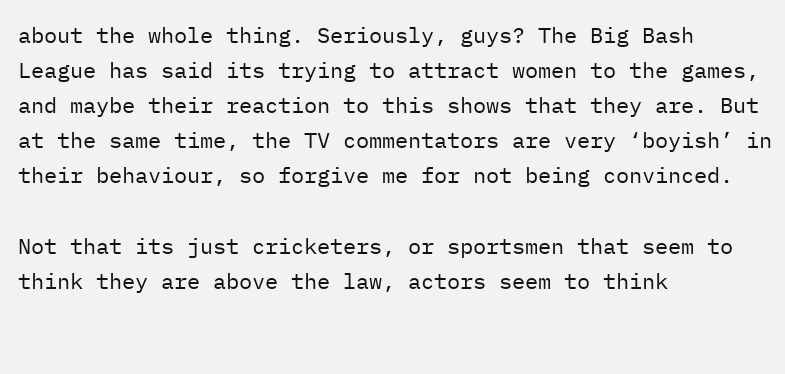about the whole thing. Seriously, guys? The Big Bash League has said its trying to attract women to the games, and maybe their reaction to this shows that they are. But at the same time, the TV commentators are very ‘boyish’ in their behaviour, so forgive me for not being convinced.

Not that its just cricketers, or sportsmen that seem to think they are above the law, actors seem to think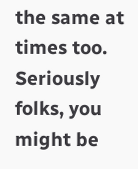the same at times too. Seriously folks, you might be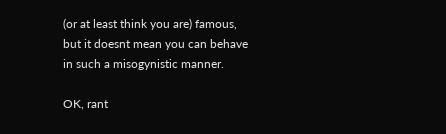(or at least think you are) famous, but it doesnt mean you can behave in such a misogynistic manner.

OK, rant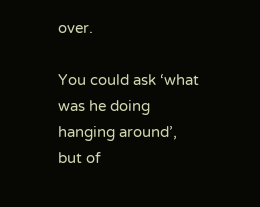over.

You could ask ‘what was he doing hanging around’, but of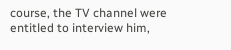course, the TV channel were entitled to interview him,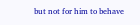but not for him to behave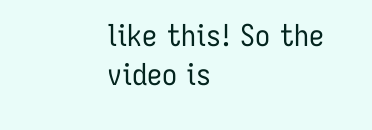like this! So the video is